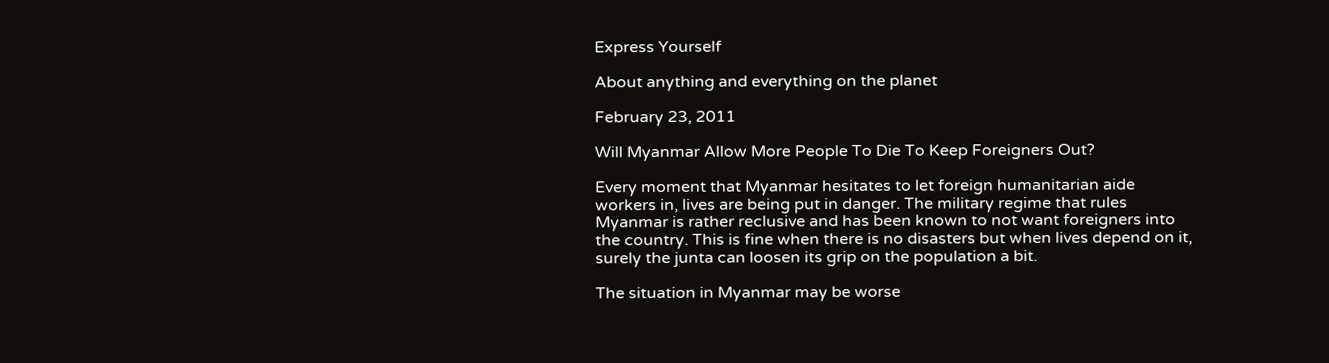Express Yourself

About anything and everything on the planet

February 23, 2011

Will Myanmar Allow More People To Die To Keep Foreigners Out?

Every moment that Myanmar hesitates to let foreign humanitarian aide workers in, lives are being put in danger. The military regime that rules Myanmar is rather reclusive and has been known to not want foreigners into the country. This is fine when there is no disasters but when lives depend on it, surely the junta can loosen its grip on the population a bit.

The situation in Myanmar may be worse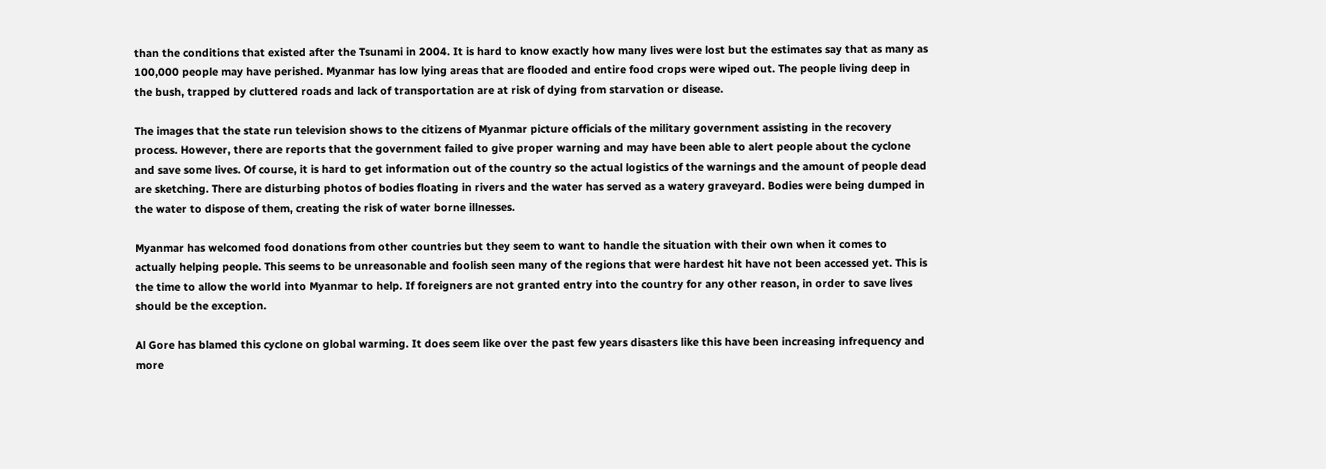than the conditions that existed after the Tsunami in 2004. It is hard to know exactly how many lives were lost but the estimates say that as many as 100,000 people may have perished. Myanmar has low lying areas that are flooded and entire food crops were wiped out. The people living deep in the bush, trapped by cluttered roads and lack of transportation are at risk of dying from starvation or disease.

The images that the state run television shows to the citizens of Myanmar picture officials of the military government assisting in the recovery process. However, there are reports that the government failed to give proper warning and may have been able to alert people about the cyclone and save some lives. Of course, it is hard to get information out of the country so the actual logistics of the warnings and the amount of people dead are sketching. There are disturbing photos of bodies floating in rivers and the water has served as a watery graveyard. Bodies were being dumped in the water to dispose of them, creating the risk of water borne illnesses.

Myanmar has welcomed food donations from other countries but they seem to want to handle the situation with their own when it comes to actually helping people. This seems to be unreasonable and foolish seen many of the regions that were hardest hit have not been accessed yet. This is the time to allow the world into Myanmar to help. If foreigners are not granted entry into the country for any other reason, in order to save lives should be the exception.

Al Gore has blamed this cyclone on global warming. It does seem like over the past few years disasters like this have been increasing infrequency and more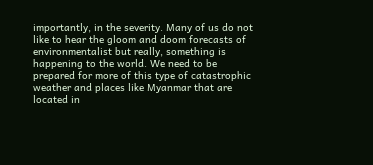importantly, in the severity. Many of us do not like to hear the gloom and doom forecasts of environmentalist but really, something is happening to the world. We need to be prepared for more of this type of catastrophic weather and places like Myanmar that are located in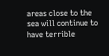areas close to the sea will continue to have terrible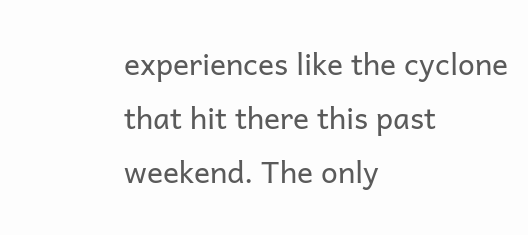experiences like the cyclone that hit there this past weekend. The only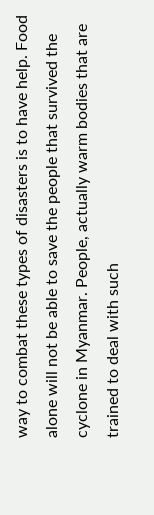way to combat these types of disasters is to have help. Food alone will not be able to save the people that survived the cyclone in Myanmar. People, actually warm bodies that are trained to deal with such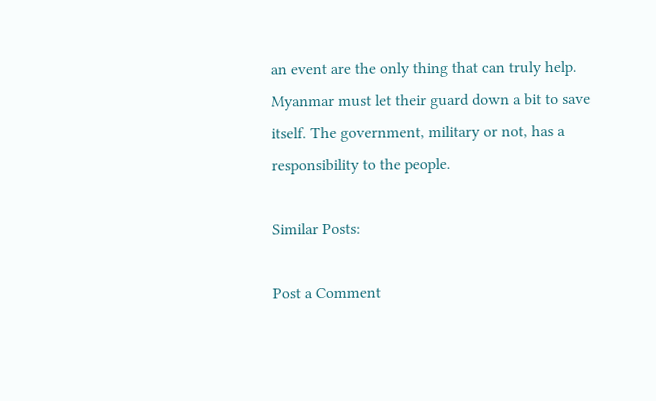an event are the only thing that can truly help. Myanmar must let their guard down a bit to save itself. The government, military or not, has a responsibility to the people.

Similar Posts:

Post a Comment